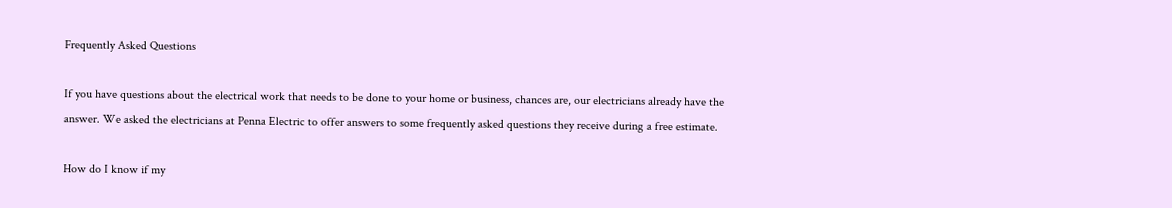Frequently Asked Questions

If you have questions about the electrical work that needs to be done to your home or business, chances are, our electricians already have the answer. We asked the electricians at Penna Electric to offer answers to some frequently asked questions they receive during a free estimate.

How do I know if my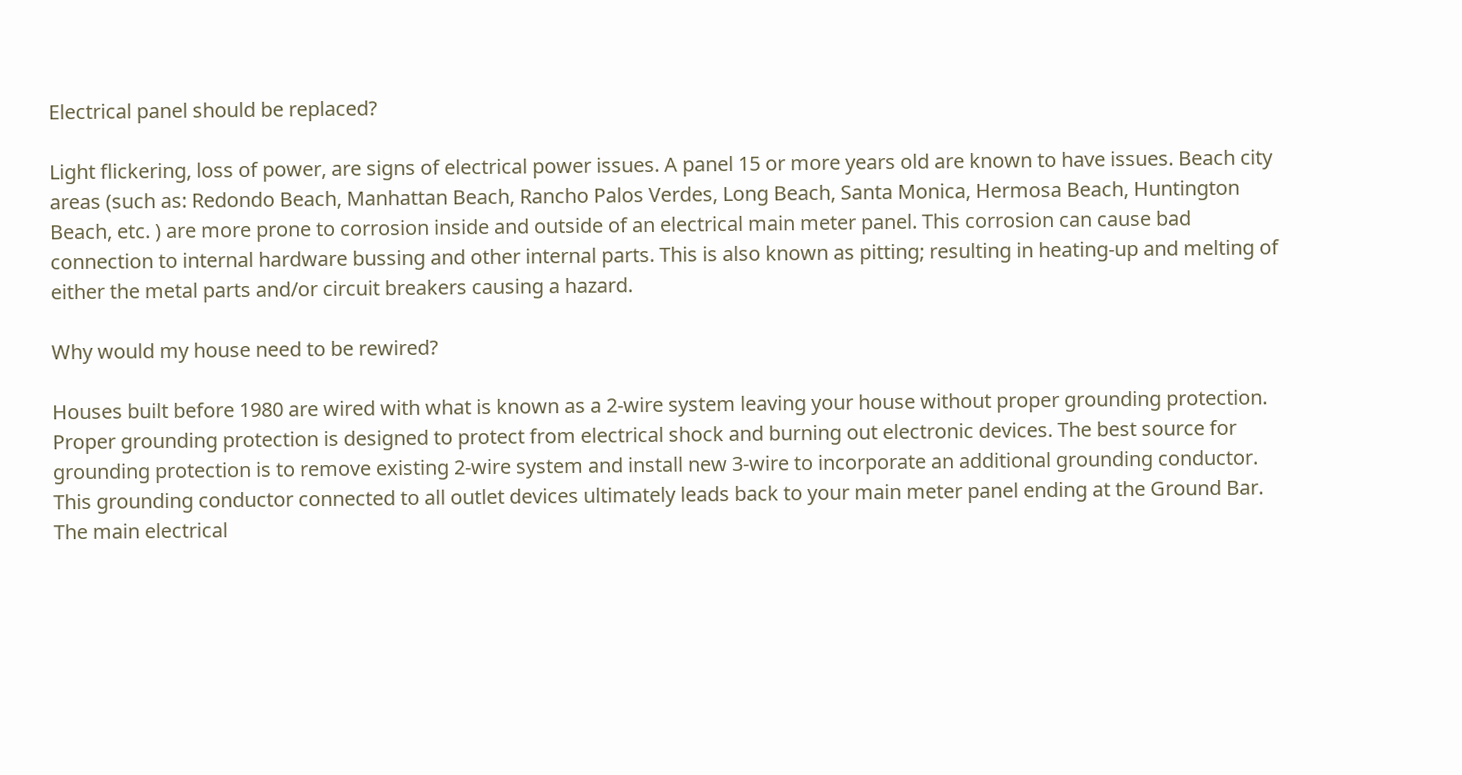Electrical panel should be replaced?

Light flickering, loss of power, are signs of electrical power issues. A panel 15 or more years old are known to have issues. Beach city areas (such as: Redondo Beach, Manhattan Beach, Rancho Palos Verdes, Long Beach, Santa Monica, Hermosa Beach, Huntington Beach, etc. ) are more prone to corrosion inside and outside of an electrical main meter panel. This corrosion can cause bad connection to internal hardware bussing and other internal parts. This is also known as pitting; resulting in heating-up and melting of either the metal parts and/or circuit breakers causing a hazard.

Why would my house need to be rewired?

Houses built before 1980 are wired with what is known as a 2-wire system leaving your house without proper grounding protection. Proper grounding protection is designed to protect from electrical shock and burning out electronic devices. The best source for grounding protection is to remove existing 2-wire system and install new 3-wire to incorporate an additional grounding conductor. This grounding conductor connected to all outlet devices ultimately leads back to your main meter panel ending at the Ground Bar. The main electrical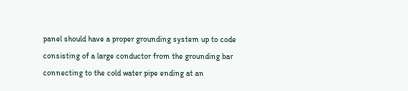panel should have a proper grounding system up to code consisting of a large conductor from the grounding bar connecting to the cold water pipe ending at an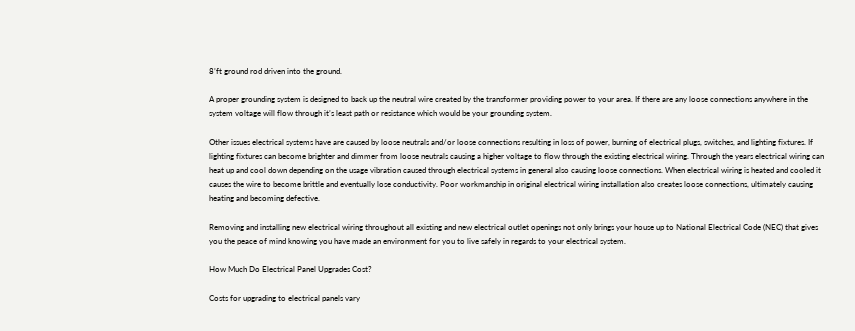8’ft ground rod driven into the ground.

A proper grounding system is designed to back up the neutral wire created by the transformer providing power to your area. If there are any loose connections anywhere in the system voltage will flow through it’s least path or resistance which would be your grounding system.

Other issues electrical systems have are caused by loose neutrals and/or loose connections resulting in loss of power, burning of electrical plugs, switches, and lighting fixtures. If lighting fixtures can become brighter and dimmer from loose neutrals causing a higher voltage to flow through the existing electrical wiring. Through the years electrical wiring can heat up and cool down depending on the usage vibration caused through electrical systems in general also causing loose connections. When electrical wiring is heated and cooled it causes the wire to become brittle and eventually lose conductivity. Poor workmanship in original electrical wiring installation also creates loose connections, ultimately causing heating and becoming defective.

Removing and installing new electrical wiring throughout all existing and new electrical outlet openings not only brings your house up to National Electrical Code (NEC) that gives you the peace of mind knowing you have made an environment for you to live safely in regards to your electrical system.

How Much Do Electrical Panel Upgrades Cost?

Costs for upgrading to electrical panels vary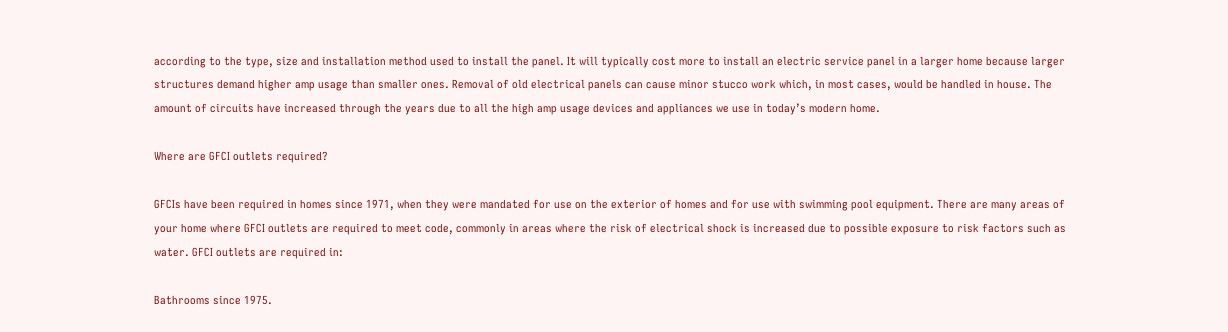according to the type, size and installation method used to install the panel. It will typically cost more to install an electric service panel in a larger home because larger structures demand higher amp usage than smaller ones. Removal of old electrical panels can cause minor stucco work which, in most cases, would be handled in house. The amount of circuits have increased through the years due to all the high amp usage devices and appliances we use in today’s modern home.

Where are GFCI outlets required?

GFCIs have been required in homes since 1971, when they were mandated for use on the exterior of homes and for use with swimming pool equipment. There are many areas of your home where GFCI outlets are required to meet code, commonly in areas where the risk of electrical shock is increased due to possible exposure to risk factors such as water. GFCI outlets are required in:

Bathrooms since 1975.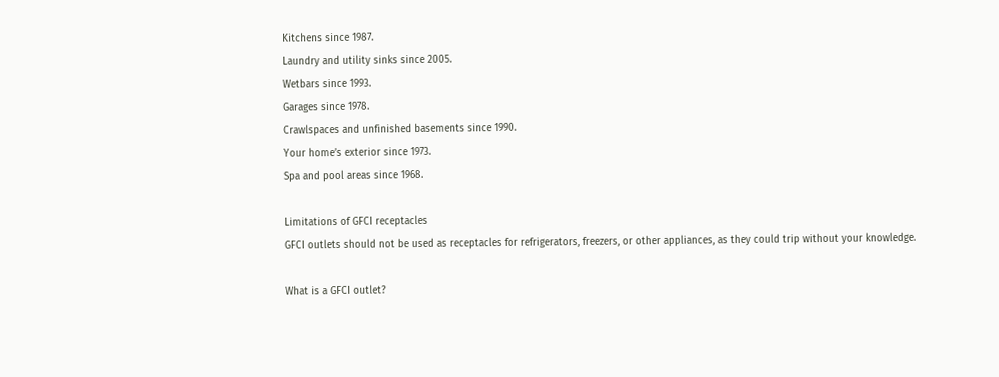Kitchens since 1987.
Laundry and utility sinks since 2005.
Wetbars since 1993.
Garages since 1978.
Crawlspaces and unfinished basements since 1990.
Your home’s exterior since 1973.
Spa and pool areas since 1968.

Limitations of GFCI receptacles
GFCI outlets should not be used as receptacles for refrigerators, freezers, or other appliances, as they could trip without your knowledge.

What is a GFCI outlet?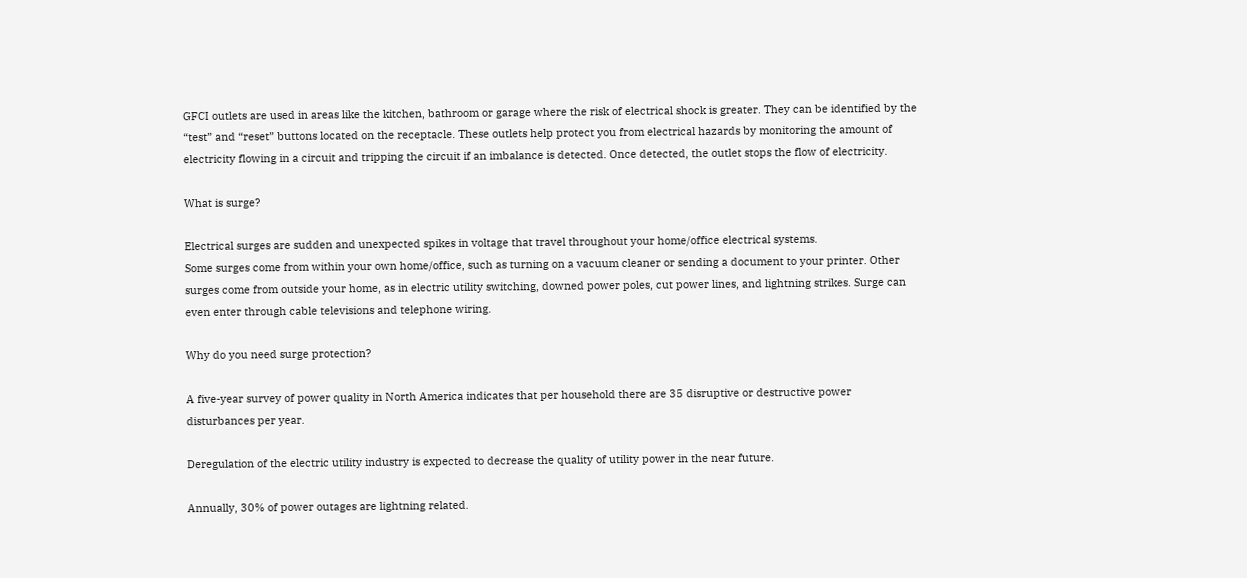GFCI outlets are used in areas like the kitchen, bathroom or garage where the risk of electrical shock is greater. They can be identified by the “test” and “reset” buttons located on the receptacle. These outlets help protect you from electrical hazards by monitoring the amount of electricity flowing in a circuit and tripping the circuit if an imbalance is detected. Once detected, the outlet stops the flow of electricity.

What is surge?

Electrical surges are sudden and unexpected spikes in voltage that travel throughout your home/office electrical systems.
Some surges come from within your own home/office, such as turning on a vacuum cleaner or sending a document to your printer. Other surges come from outside your home, as in electric utility switching, downed power poles, cut power lines, and lightning strikes. Surge can even enter through cable televisions and telephone wiring.

Why do you need surge protection?

A five-year survey of power quality in North America indicates that per household there are 35 disruptive or destructive power disturbances per year.

Deregulation of the electric utility industry is expected to decrease the quality of utility power in the near future.

Annually, 30% of power outages are lightning related.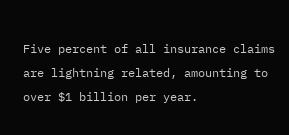Five percent of all insurance claims are lightning related, amounting to over $1 billion per year.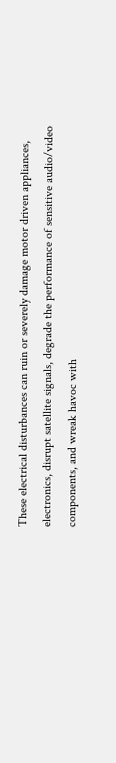These electrical disturbances can ruin or severely damage motor driven appliances, electronics, disrupt satellite signals, degrade the performance of sensitive audio/video components, and wreak havoc with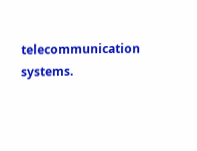telecommunication systems.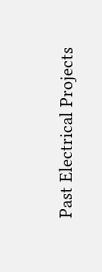Past Electrical Projects